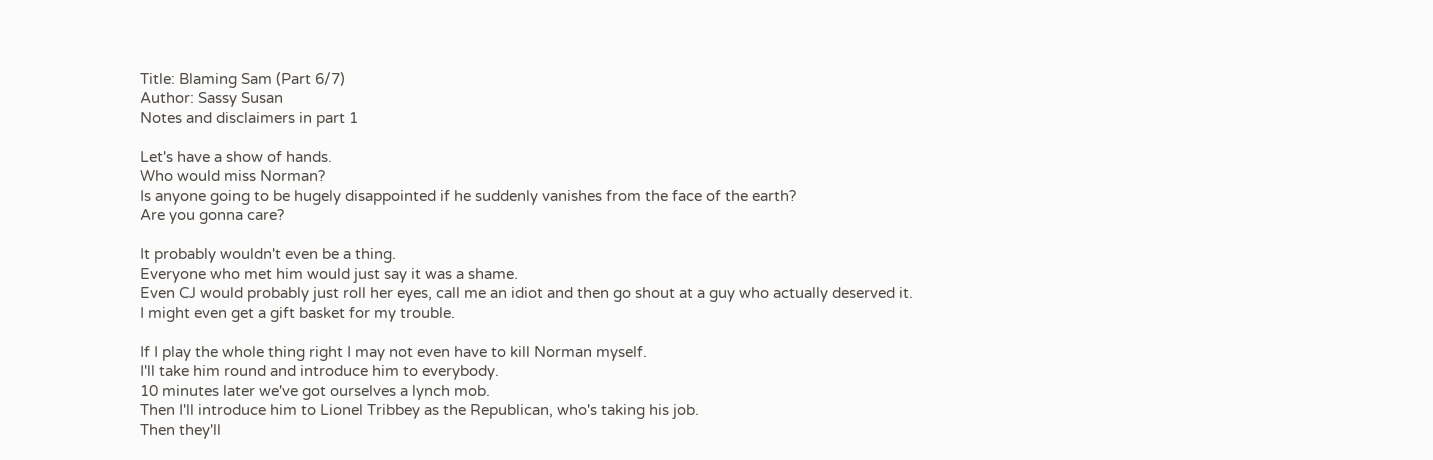Title: Blaming Sam (Part 6/7)
Author: Sassy Susan
Notes and disclaimers in part 1

Let's have a show of hands.
Who would miss Norman?
Is anyone going to be hugely disappointed if he suddenly vanishes from the face of the earth?
Are you gonna care?

It probably wouldn't even be a thing.
Everyone who met him would just say it was a shame.
Even CJ would probably just roll her eyes, call me an idiot and then go shout at a guy who actually deserved it.
I might even get a gift basket for my trouble.

If I play the whole thing right I may not even have to kill Norman myself.
I'll take him round and introduce him to everybody.
10 minutes later we've got ourselves a lynch mob.
Then I'll introduce him to Lionel Tribbey as the Republican, who's taking his job.
Then they'll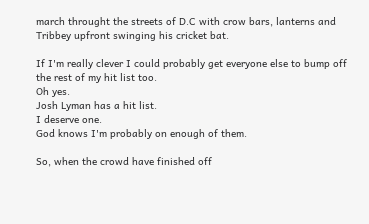march throught the streets of D.C with crow bars, lanterns and Tribbey upfront swinging his cricket bat.

If I'm really clever I could probably get everyone else to bump off the rest of my hit list too.
Oh yes.
Josh Lyman has a hit list.
I deserve one.
God knows I'm probably on enough of them.

So, when the crowd have finished off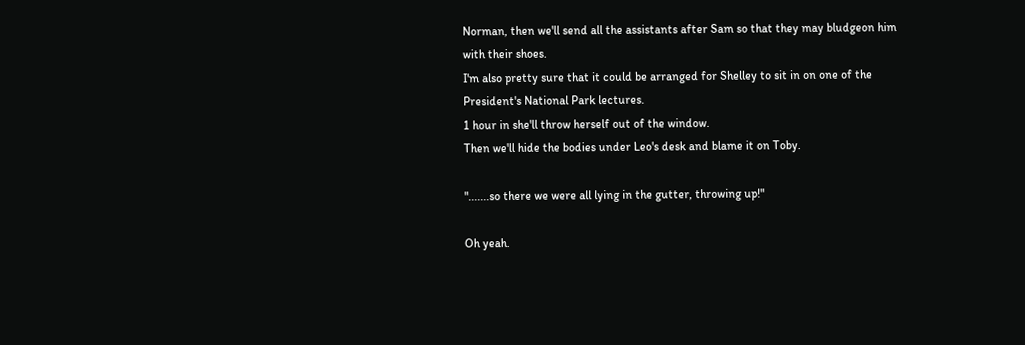Norman, then we'll send all the assistants after Sam so that they may bludgeon him with their shoes.
I'm also pretty sure that it could be arranged for Shelley to sit in on one of the President's National Park lectures.
1 hour in she'll throw herself out of the window.
Then we'll hide the bodies under Leo's desk and blame it on Toby.

".......so there we were all lying in the gutter, throwing up!"

Oh yeah.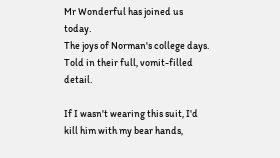Mr Wonderful has joined us today.
The joys of Norman's college days.
Told in their full, vomit-filled detail.

If I wasn't wearing this suit, I'd kill him with my bear hands,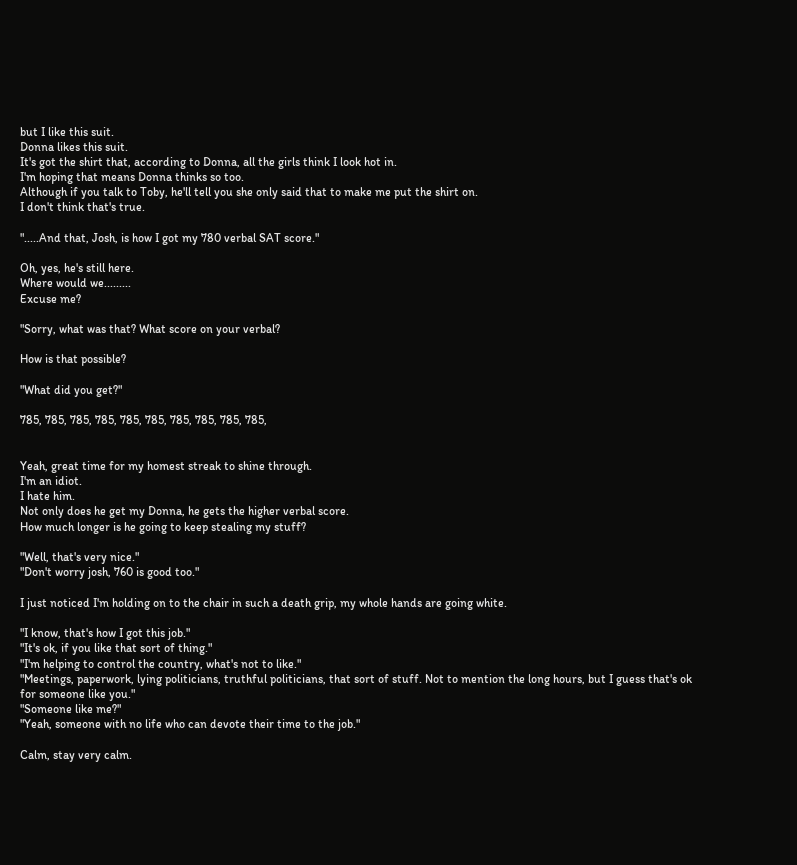but I like this suit.
Donna likes this suit.
It's got the shirt that, according to Donna, all the girls think I look hot in.
I'm hoping that means Donna thinks so too.
Although if you talk to Toby, he'll tell you she only said that to make me put the shirt on.
I don't think that's true.

".....And that, Josh, is how I got my 780 verbal SAT score."

Oh, yes, he's still here.
Where would we.........
Excuse me?

"Sorry, what was that? What score on your verbal?

How is that possible?

"What did you get?"

785, 785, 785, 785, 785, 785, 785, 785, 785, 785,


Yeah, great time for my homest streak to shine through.
I'm an idiot.
I hate him.
Not only does he get my Donna, he gets the higher verbal score.
How much longer is he going to keep stealing my stuff?

"Well, that's very nice."
"Don't worry josh, 760 is good too."

I just noticed I'm holding on to the chair in such a death grip, my whole hands are going white.

"I know, that's how I got this job."
"It's ok, if you like that sort of thing."
"I'm helping to control the country, what's not to like."
"Meetings, paperwork, lying politicians, truthful politicians, that sort of stuff. Not to mention the long hours, but I guess that's ok for someone like you."
"Someone like me?"
"Yeah, someone with no life who can devote their time to the job."

Calm, stay very calm.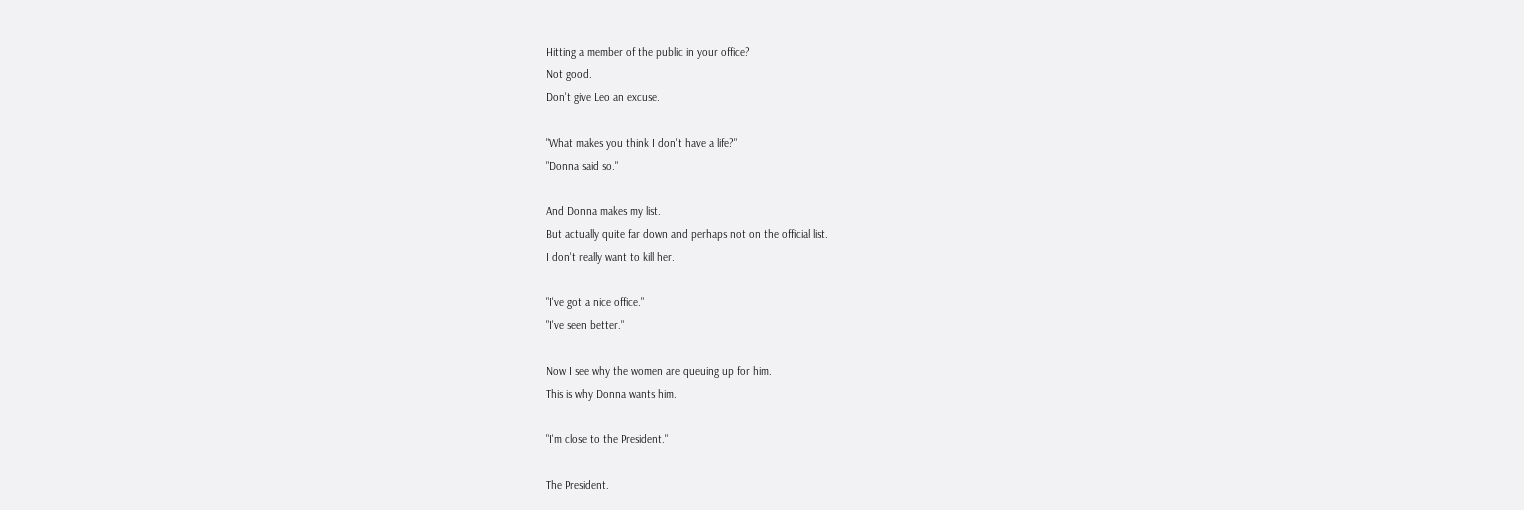Hitting a member of the public in your office?
Not good.
Don't give Leo an excuse.

"What makes you think I don't have a life?"
"Donna said so."

And Donna makes my list.
But actually quite far down and perhaps not on the official list.
I don't really want to kill her.

"I've got a nice office."
"I've seen better."

Now I see why the women are queuing up for him.
This is why Donna wants him.

"I'm close to the President."

The President.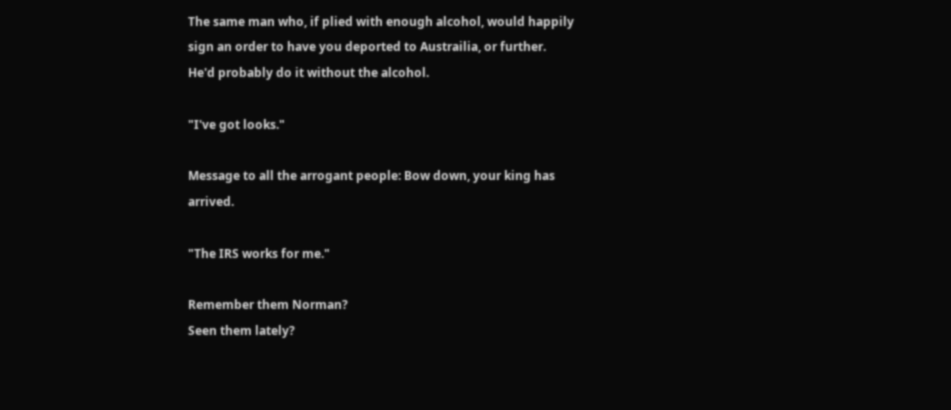The same man who, if plied with enough alcohol, would happily sign an order to have you deported to Austrailia, or further.
He'd probably do it without the alcohol.

"I've got looks."

Message to all the arrogant people: Bow down, your king has arrived.

"The IRS works for me."

Remember them Norman?
Seen them lately?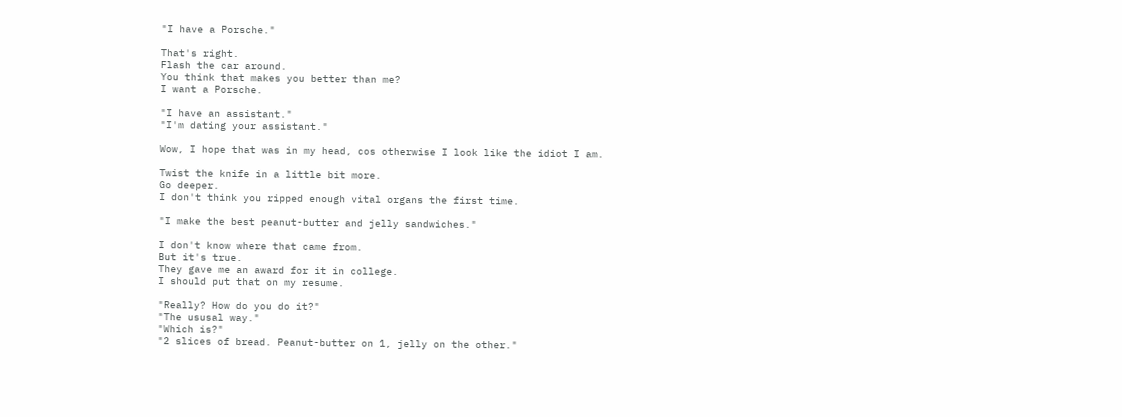"I have a Porsche."

That's right.
Flash the car around.
You think that makes you better than me?
I want a Porsche.

"I have an assistant."
"I'm dating your assistant."

Wow, I hope that was in my head, cos otherwise I look like the idiot I am.

Twist the knife in a little bit more.
Go deeper.
I don't think you ripped enough vital organs the first time.

"I make the best peanut-butter and jelly sandwiches."

I don't know where that came from.
But it's true.
They gave me an award for it in college.
I should put that on my resume.

"Really? How do you do it?"
"The ususal way."
"Which is?"
"2 slices of bread. Peanut-butter on 1, jelly on the other."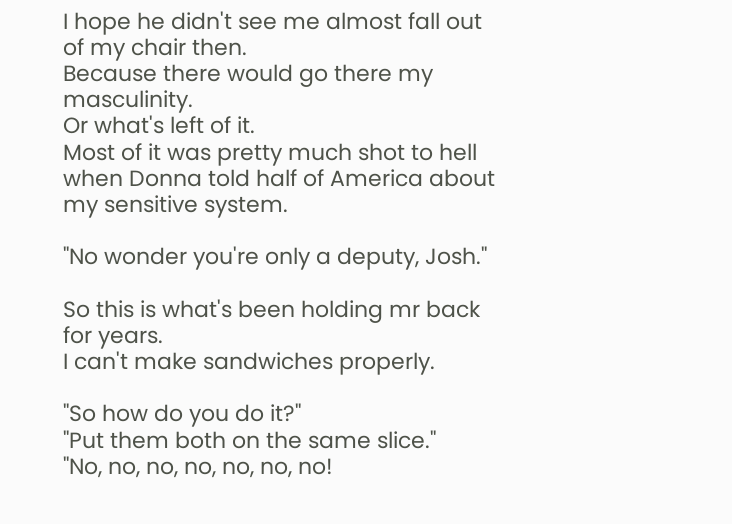I hope he didn't see me almost fall out of my chair then.
Because there would go there my masculinity.
Or what's left of it.
Most of it was pretty much shot to hell when Donna told half of America about my sensitive system.

"No wonder you're only a deputy, Josh."

So this is what's been holding mr back for years.
I can't make sandwiches properly.

"So how do you do it?"
"Put them both on the same slice."
"No, no, no, no, no, no, no!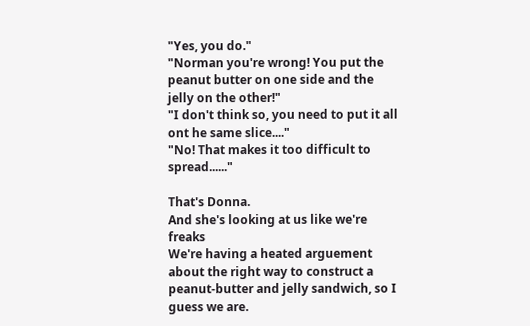"Yes, you do."
"Norman you're wrong! You put the peanut butter on one side and the jelly on the other!"
"I don't think so, you need to put it all ont he same slice...."
"No! That makes it too difficult to spread......"

That's Donna.
And she's looking at us like we're freaks
We're having a heated arguement about the right way to construct a peanut-butter and jelly sandwich, so I guess we are.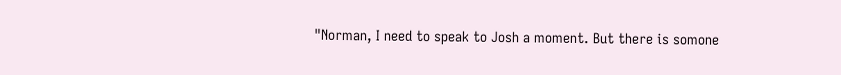"Norman, I need to speak to Josh a moment. But there is somone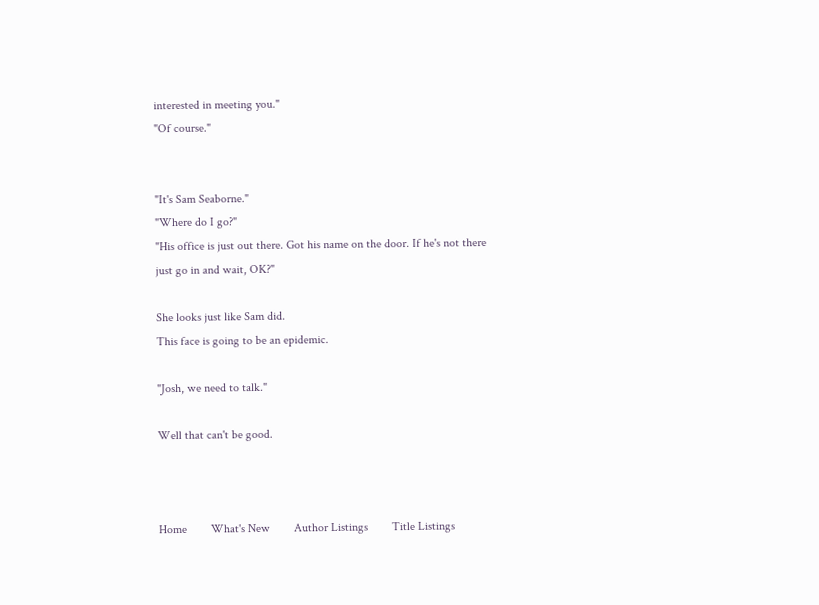interested in meeting you."
"Of course."


"It's Sam Seaborne."
"Where do I go?"
"His office is just out there. Got his name on the door. If he's not there just go in and wait, OK?"

She looks just like Sam did.
This face is going to be an epidemic.

"Josh, we need to talk."

Well that can't be good.



Home        What's New        Author Listings        Title Listings